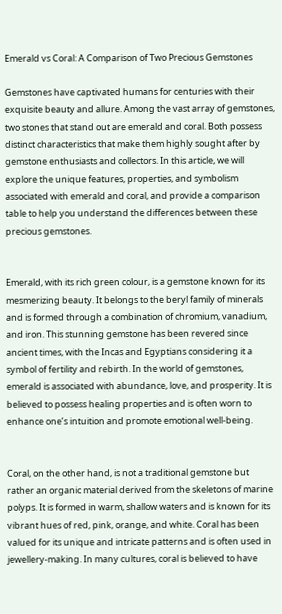Emerald vs Coral: A Comparison of Two Precious Gemstones

Gemstones have captivated humans for centuries with their exquisite beauty and allure. Among the vast array of gemstones, two stones that stand out are emerald and coral. Both possess distinct characteristics that make them highly sought after by gemstone enthusiasts and collectors. In this article, we will explore the unique features, properties, and symbolism associated with emerald and coral, and provide a comparison table to help you understand the differences between these precious gemstones.


Emerald, with its rich green colour, is a gemstone known for its mesmerizing beauty. It belongs to the beryl family of minerals and is formed through a combination of chromium, vanadium, and iron. This stunning gemstone has been revered since ancient times, with the Incas and Egyptians considering it a symbol of fertility and rebirth. In the world of gemstones, emerald is associated with abundance, love, and prosperity. It is believed to possess healing properties and is often worn to enhance one’s intuition and promote emotional well-being.


Coral, on the other hand, is not a traditional gemstone but rather an organic material derived from the skeletons of marine polyps. It is formed in warm, shallow waters and is known for its vibrant hues of red, pink, orange, and white. Coral has been valued for its unique and intricate patterns and is often used in jewellery-making. In many cultures, coral is believed to have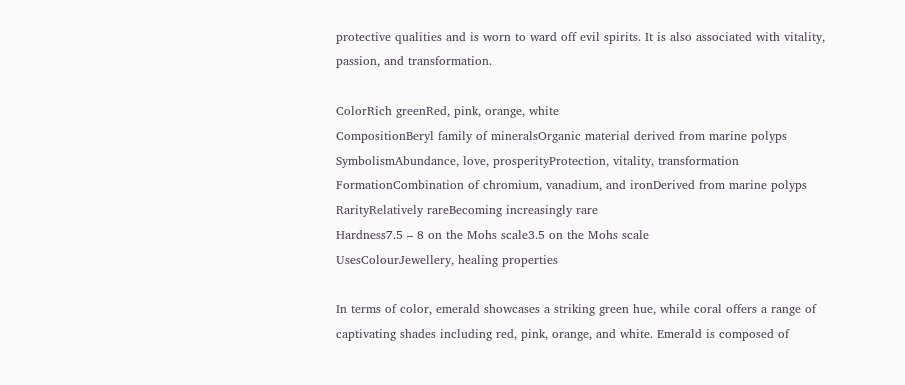protective qualities and is worn to ward off evil spirits. It is also associated with vitality, passion, and transformation.

ColorRich greenRed, pink, orange, white
CompositionBeryl family of mineralsOrganic material derived from marine polyps
SymbolismAbundance, love, prosperityProtection, vitality, transformation
FormationCombination of chromium, vanadium, and ironDerived from marine polyps
RarityRelatively rareBecoming increasingly rare
Hardness7.5 – 8 on the Mohs scale3.5 on the Mohs scale
UsesColourJewellery, healing properties

In terms of color, emerald showcases a striking green hue, while coral offers a range of captivating shades including red, pink, orange, and white. Emerald is composed of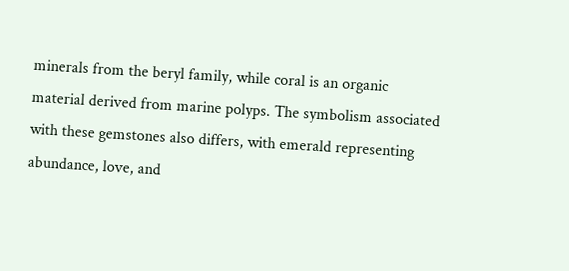minerals from the beryl family, while coral is an organic material derived from marine polyps. The symbolism associated with these gemstones also differs, with emerald representing abundance, love, and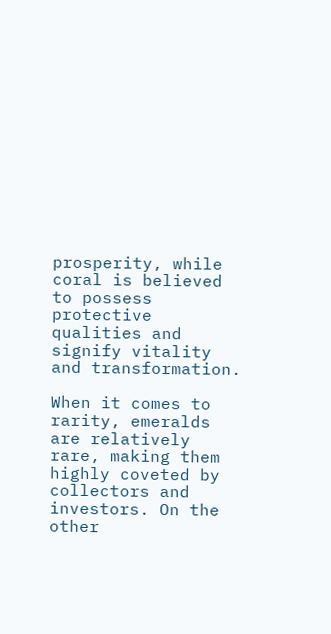prosperity, while coral is believed to possess protective qualities and signify vitality and transformation.

When it comes to rarity, emeralds are relatively rare, making them highly coveted by collectors and investors. On the other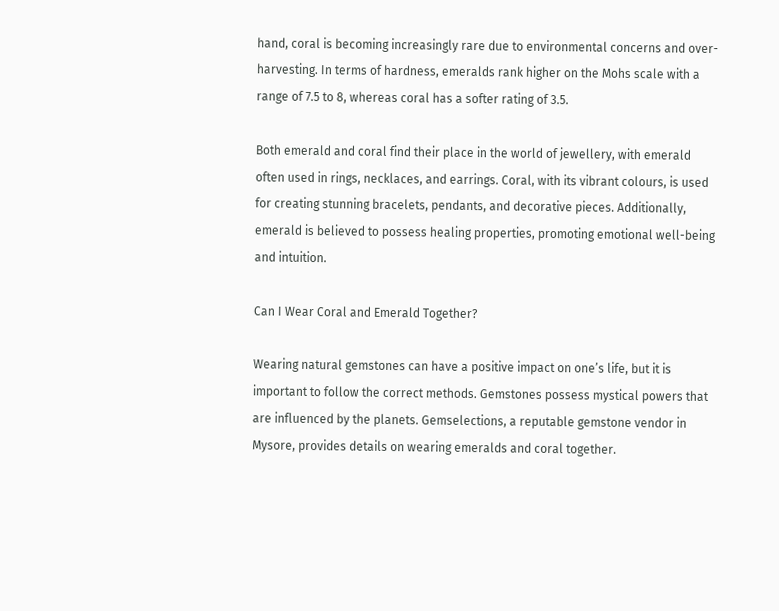hand, coral is becoming increasingly rare due to environmental concerns and over-harvesting. In terms of hardness, emeralds rank higher on the Mohs scale with a range of 7.5 to 8, whereas coral has a softer rating of 3.5.

Both emerald and coral find their place in the world of jewellery, with emerald often used in rings, necklaces, and earrings. Coral, with its vibrant colours, is used for creating stunning bracelets, pendants, and decorative pieces. Additionally, emerald is believed to possess healing properties, promoting emotional well-being and intuition.

Can I Wear Coral and Emerald Together?

Wearing natural gemstones can have a positive impact on one’s life, but it is important to follow the correct methods. Gemstones possess mystical powers that are influenced by the planets. Gemselections, a reputable gemstone vendor in Mysore, provides details on wearing emeralds and coral together.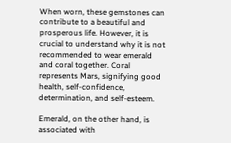When worn, these gemstones can contribute to a beautiful and prosperous life. However, it is crucial to understand why it is not recommended to wear emerald and coral together. Coral represents Mars, signifying good health, self-confidence, determination, and self-esteem.

Emerald, on the other hand, is associated with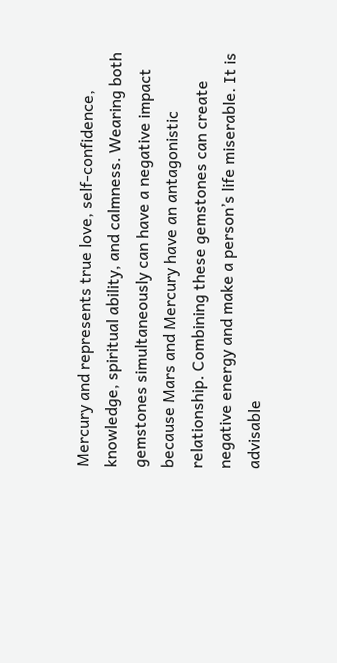Mercury and represents true love, self-confidence, knowledge, spiritual ability, and calmness. Wearing both gemstones simultaneously can have a negative impact because Mars and Mercury have an antagonistic relationship. Combining these gemstones can create negative energy and make a person’s life miserable. It is advisable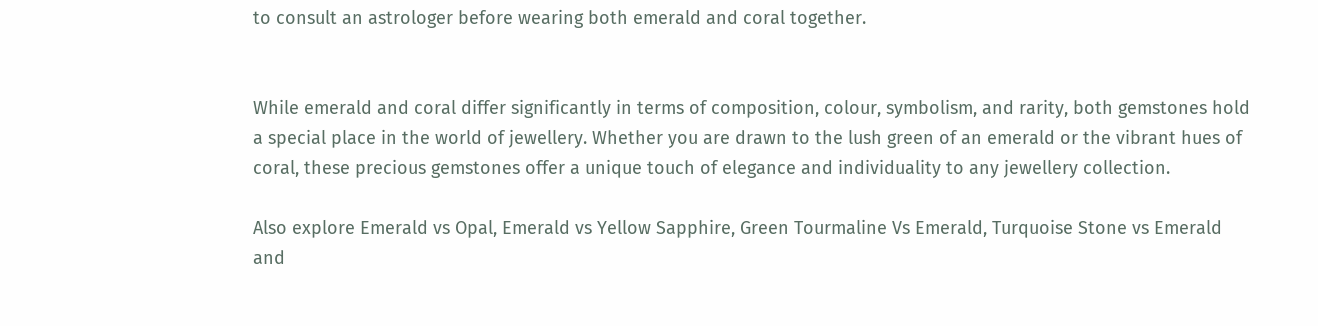to consult an astrologer before wearing both emerald and coral together.


While emerald and coral differ significantly in terms of composition, colour, symbolism, and rarity, both gemstones hold a special place in the world of jewellery. Whether you are drawn to the lush green of an emerald or the vibrant hues of coral, these precious gemstones offer a unique touch of elegance and individuality to any jewellery collection.

Also explore Emerald vs Opal, Emerald vs Yellow Sapphire, Green Tourmaline Vs Emerald, Turquoise Stone vs Emerald and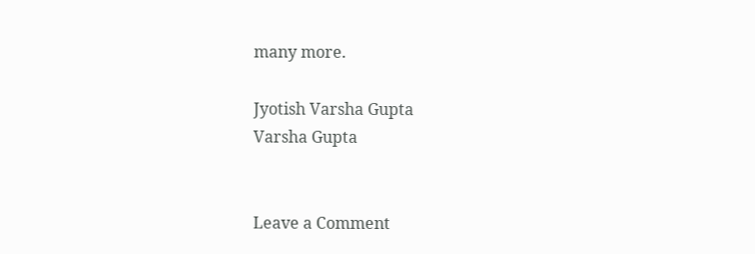many more.

Jyotish Varsha Gupta
Varsha Gupta


Leave a Comment